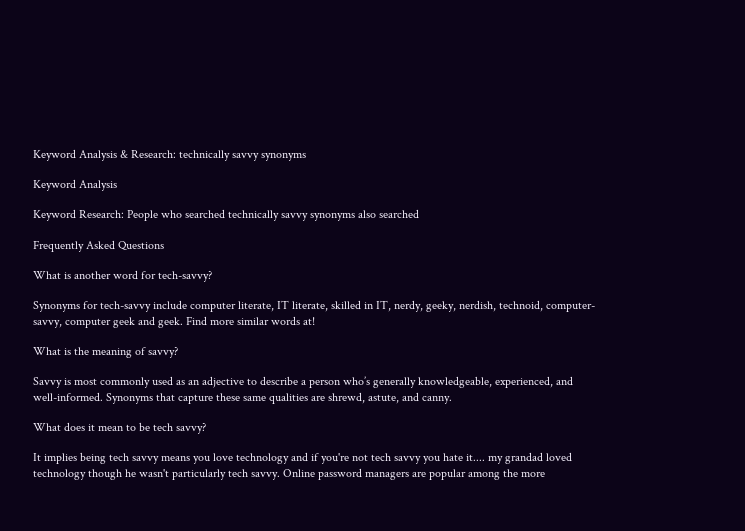Keyword Analysis & Research: technically savvy synonyms

Keyword Analysis

Keyword Research: People who searched technically savvy synonyms also searched

Frequently Asked Questions

What is another word for tech-savvy?

Synonyms for tech-savvy include computer literate, IT literate, skilled in IT, nerdy, geeky, nerdish, technoid, computer-savvy, computer geek and geek. Find more similar words at!

What is the meaning of savvy?

Savvy is most commonly used as an adjective to describe a person who’s generally knowledgeable, experienced, and well-informed. Synonyms that capture these same qualities are shrewd, astute, and canny.

What does it mean to be tech savvy?

It implies being tech savvy means you love technology and if you're not tech savvy you hate it.... my grandad loved technology though he wasn't particularly tech savvy. Online password managers are popular among the more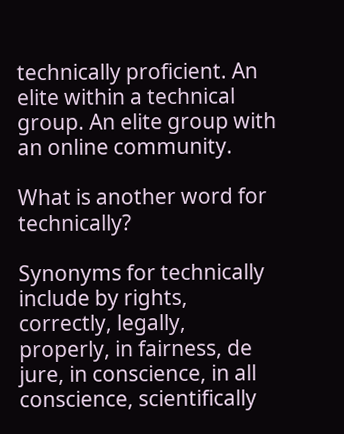technically proficient. An elite within a technical group. An elite group with an online community.

What is another word for technically?

Synonyms for technically include by rights, correctly, legally, properly, in fairness, de jure, in conscience, in all conscience, scientifically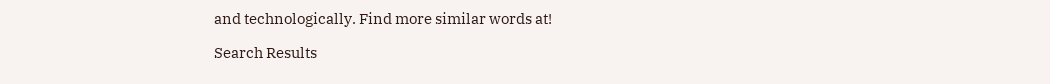and technologically. Find more similar words at!

Search Results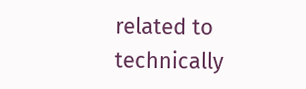related to technically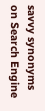savvy synonyms on Search Engine